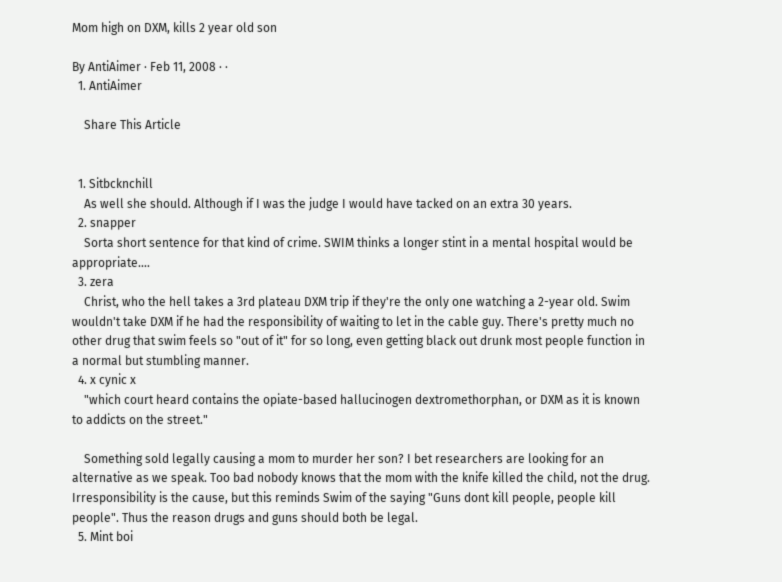Mom high on DXM, kills 2 year old son

By AntiAimer · Feb 11, 2008 · ·
  1. AntiAimer

    Share This Article


  1. Sitbcknchill
    As well she should. Although if I was the judge I would have tacked on an extra 30 years.
  2. snapper
    Sorta short sentence for that kind of crime. SWIM thinks a longer stint in a mental hospital would be appropriate....
  3. zera
    Christ, who the hell takes a 3rd plateau DXM trip if they're the only one watching a 2-year old. Swim wouldn't take DXM if he had the responsibility of waiting to let in the cable guy. There's pretty much no other drug that swim feels so "out of it" for so long, even getting black out drunk most people function in a normal but stumbling manner.
  4. x cynic x
    "which court heard contains the opiate-based hallucinogen dextromethorphan, or DXM as it is known to addicts on the street."

    Something sold legally causing a mom to murder her son? I bet researchers are looking for an alternative as we speak. Too bad nobody knows that the mom with the knife killed the child, not the drug. Irresponsibility is the cause, but this reminds Swim of the saying "Guns dont kill people, people kill people". Thus the reason drugs and guns should both be legal.
  5. Mint boi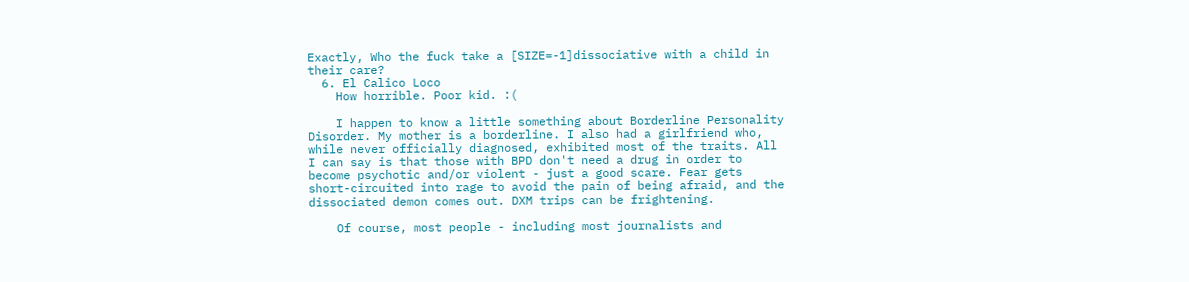Exactly, Who the fuck take a [SIZE=-1]dissociative with a child in their care?
  6. El Calico Loco
    How horrible. Poor kid. :(

    I happen to know a little something about Borderline Personality Disorder. My mother is a borderline. I also had a girlfriend who, while never officially diagnosed, exhibited most of the traits. All I can say is that those with BPD don't need a drug in order to become psychotic and/or violent - just a good scare. Fear gets short-circuited into rage to avoid the pain of being afraid, and the dissociated demon comes out. DXM trips can be frightening.

    Of course, most people - including most journalists and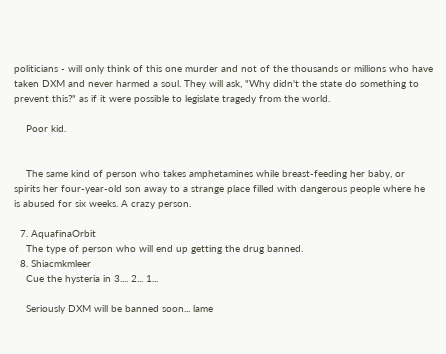politicians - will only think of this one murder and not of the thousands or millions who have taken DXM and never harmed a soul. They will ask, "Why didn't the state do something to prevent this?" as if it were possible to legislate tragedy from the world.

    Poor kid.


    The same kind of person who takes amphetamines while breast-feeding her baby, or spirits her four-year-old son away to a strange place filled with dangerous people where he is abused for six weeks. A crazy person.

  7. AquafinaOrbit
    The type of person who will end up getting the drug banned.
  8. Shiacmkmleer
    Cue the hysteria in 3.... 2... 1...

    Seriously DXM will be banned soon... lame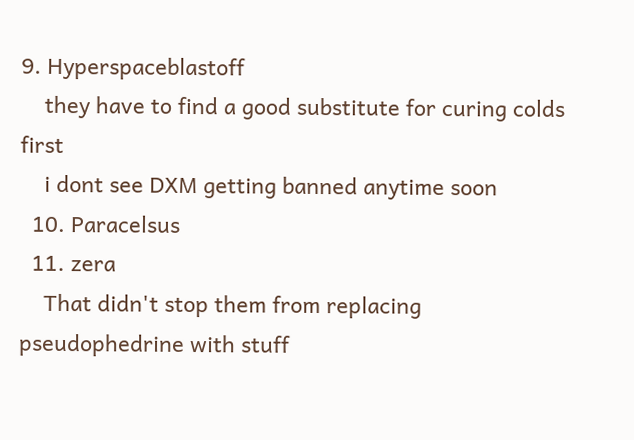9. Hyperspaceblastoff
    they have to find a good substitute for curing colds first
    i dont see DXM getting banned anytime soon
  10. Paracelsus
  11. zera
    That didn't stop them from replacing pseudophedrine with stuff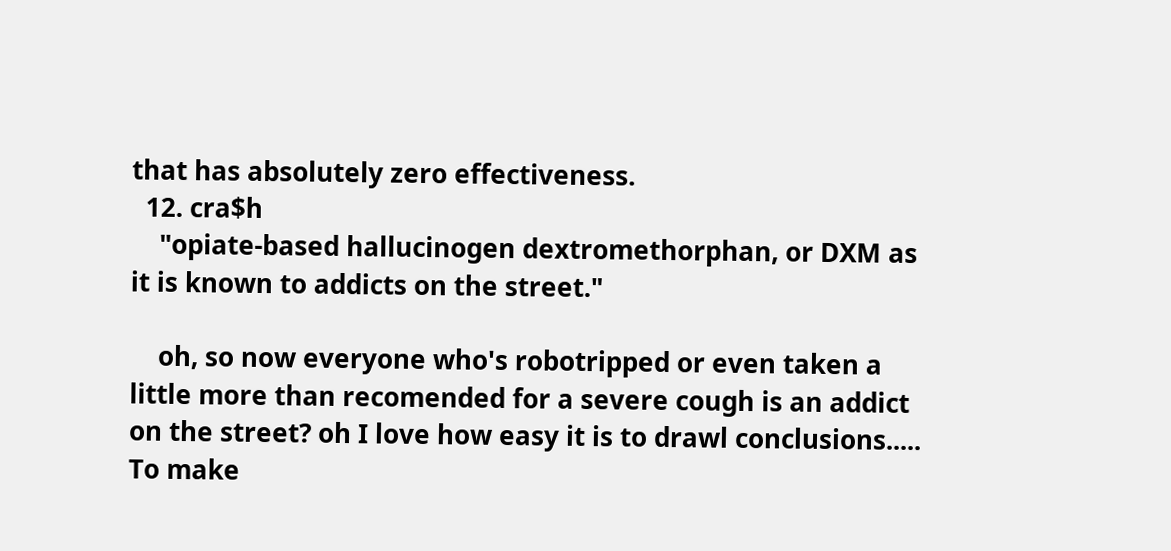that has absolutely zero effectiveness.
  12. cra$h
    "opiate-based hallucinogen dextromethorphan, or DXM as it is known to addicts on the street."

    oh, so now everyone who's robotripped or even taken a little more than recomended for a severe cough is an addict on the street? oh I love how easy it is to drawl conclusions.....
To make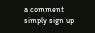a comment simply sign up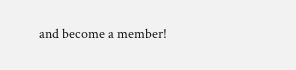and become a member!